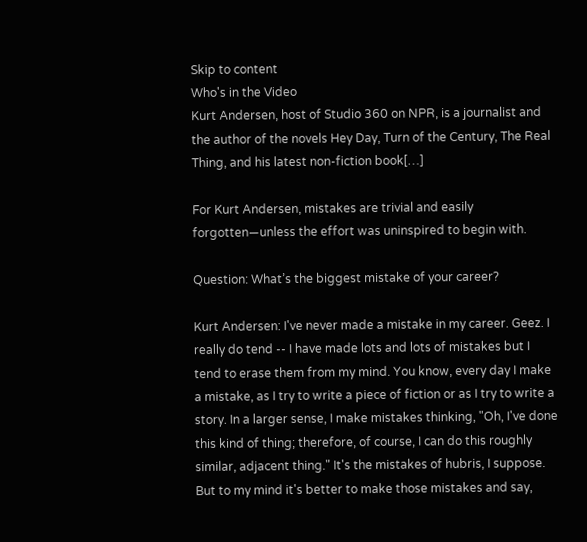Skip to content
Who's in the Video
Kurt Andersen, host of Studio 360 on NPR, is a journalist and the author of the novels Hey Day, Turn of the Century, The Real Thing, and his latest non-fiction book[…]

For Kurt Andersen, mistakes are trivial and easily forgotten—unless the effort was uninspired to begin with.

Question: What’s the biggest mistake of your career?

Kurt Andersen: I've never made a mistake in my career. Geez. I really do tend -- I have made lots and lots of mistakes but I tend to erase them from my mind. You know, every day I make a mistake, as I try to write a piece of fiction or as I try to write a story. In a larger sense, I make mistakes thinking, "Oh, I've done this kind of thing; therefore, of course, I can do this roughly similar, adjacent thing." It's the mistakes of hubris, I suppose. But to my mind it's better to make those mistakes and say,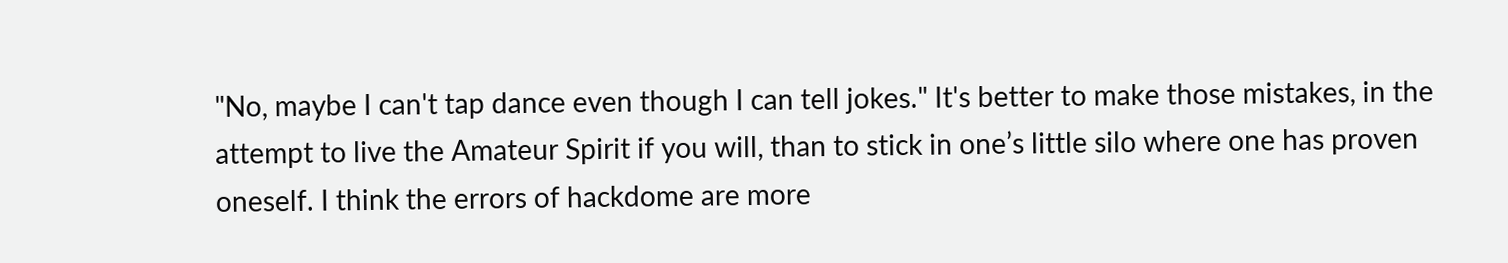"No, maybe I can't tap dance even though I can tell jokes." It's better to make those mistakes, in the attempt to live the Amateur Spirit if you will, than to stick in one’s little silo where one has proven oneself. I think the errors of hackdome are more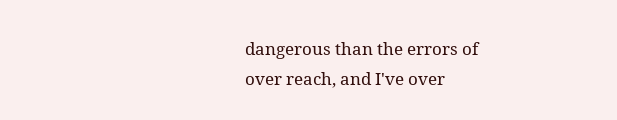dangerous than the errors of over reach, and I've over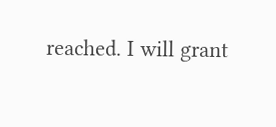reached. I will grant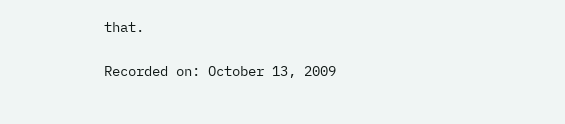that.

Recorded on: October 13, 2009